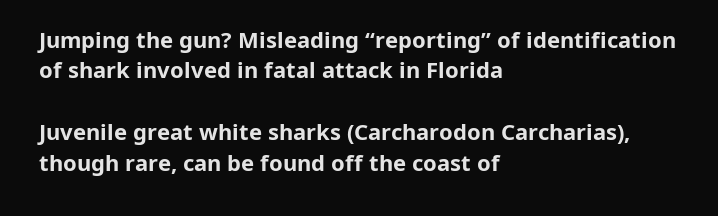Jumping the gun? Misleading “reporting” of identification of shark involved in fatal attack in Florida

Juvenile great white sharks (Carcharodon Carcharias), though rare, can be found off the coast of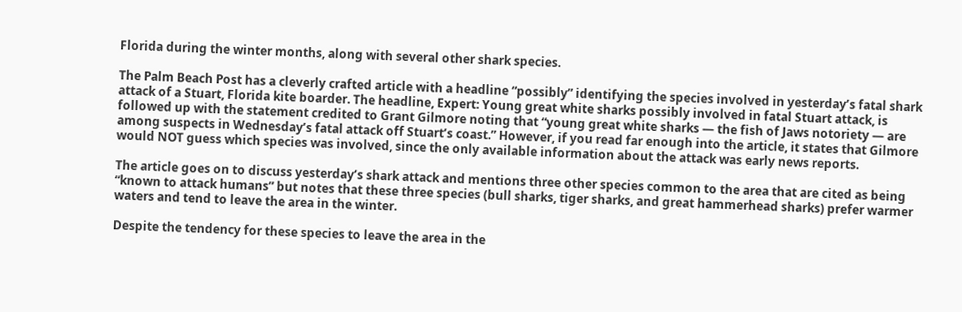Florida during the winter months, along with several other shark species.

The Palm Beach Post has a cleverly crafted article with a headline “possibly” identifying the species involved in yesterday’s fatal shark attack of a Stuart, Florida kite boarder. The headline, Expert: Young great white sharks possibly involved in fatal Stuart attack, is followed up with the statement credited to Grant Gilmore noting that “young great white sharks — the fish of Jaws notoriety — are among suspects in Wednesday’s fatal attack off Stuart’s coast.” However, if you read far enough into the article, it states that Gilmore would NOT guess which species was involved, since the only available information about the attack was early news reports.

The article goes on to discuss yesterday’s shark attack and mentions three other species common to the area that are cited as being “known to attack humans” but notes that these three species (bull sharks, tiger sharks, and great hammerhead sharks) prefer warmer waters and tend to leave the area in the winter.

Despite the tendency for these species to leave the area in the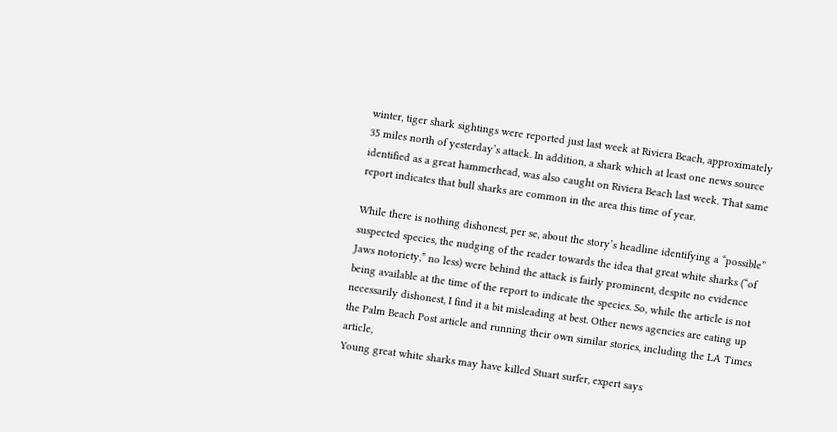winter, tiger shark sightings were reported just last week at Riviera Beach, approximately 35 miles north of yesterday’s attack. In addition, a shark which at least one news source identified as a great hammerhead, was also caught on Riviera Beach last week. That same report indicates that bull sharks are common in the area this time of year.

While there is nothing dishonest, per se, about the story’s headline identifying a “possible” suspected species, the nudging of the reader towards the idea that great white sharks (“of Jaws notoriety,” no less) were behind the attack is fairly prominent, despite no evidence being available at the time of the report to indicate the species. So, while the article is not necessarily dishonest, I find it a bit misleading at best. Other news agencies are eating up the Palm Beach Post article and running their own similar stories, including the LA Times article,
Young great white sharks may have killed Stuart surfer, expert says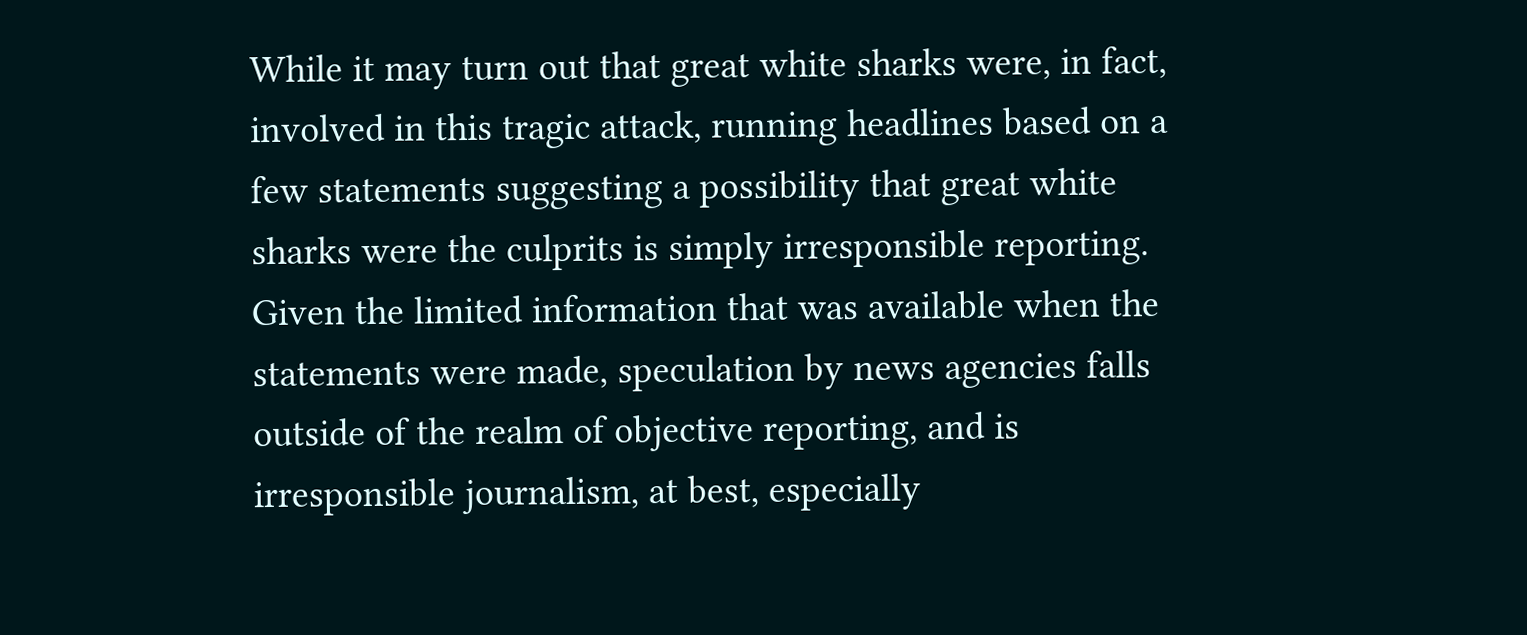While it may turn out that great white sharks were, in fact, involved in this tragic attack, running headlines based on a few statements suggesting a possibility that great white sharks were the culprits is simply irresponsible reporting. Given the limited information that was available when the statements were made, speculation by news agencies falls outside of the realm of objective reporting, and is irresponsible journalism, at best, especially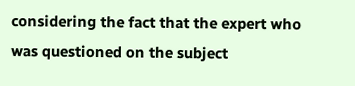considering the fact that the expert who was questioned on the subject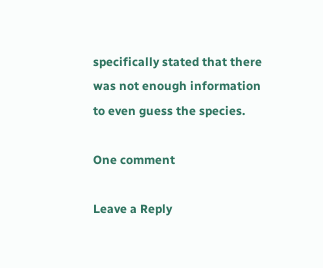specifically stated that there was not enough information to even guess the species.

One comment

Leave a Reply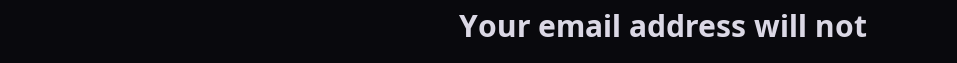Your email address will not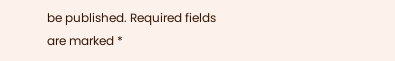be published. Required fields are marked *